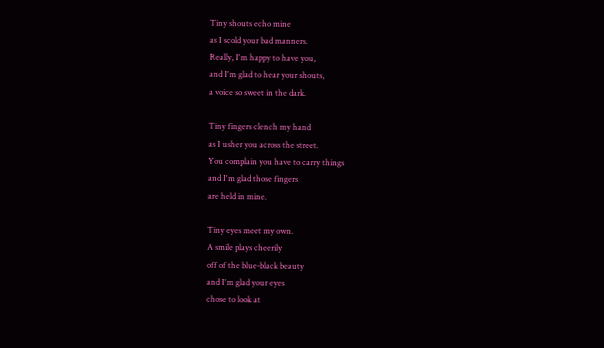Tiny shouts echo mine
as I scold your bad manners.
Really, I'm happy to have you,
and I'm glad to hear your shouts,
a voice so sweet in the dark.

Tiny fingers clench my hand
as I usher you across the street.
You complain you have to carry things
and I'm glad those fingers
are held in mine.

Tiny eyes meet my own.
A smile plays cheerily
off of the blue-black beauty
and I'm glad your eyes
chose to look at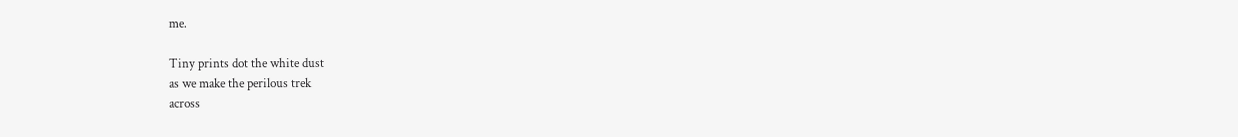me.

Tiny prints dot the white dust
as we make the perilous trek
across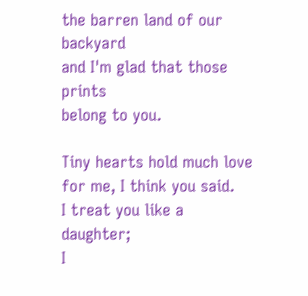the barren land of our backyard
and I'm glad that those prints
belong to you.

Tiny hearts hold much love
for me, I think you said.
I treat you like a daughter;
I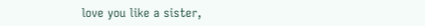love you like a sister,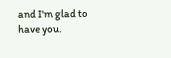and I'm glad to have you.